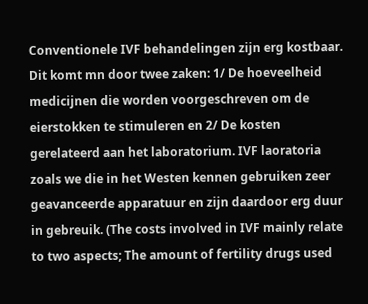Conventionele IVF behandelingen zijn erg kostbaar. Dit komt mn door twee zaken: 1/ De hoeveelheid medicijnen die worden voorgeschreven om de eierstokken te stimuleren en 2/ De kosten gerelateerd aan het laboratorium. IVF laoratoria zoals we die in het Westen kennen gebruiken zeer geavanceerde apparatuur en zijn daardoor erg duur in gebreuik. (The costs involved in IVF mainly relate to two aspects; The amount of fertility drugs used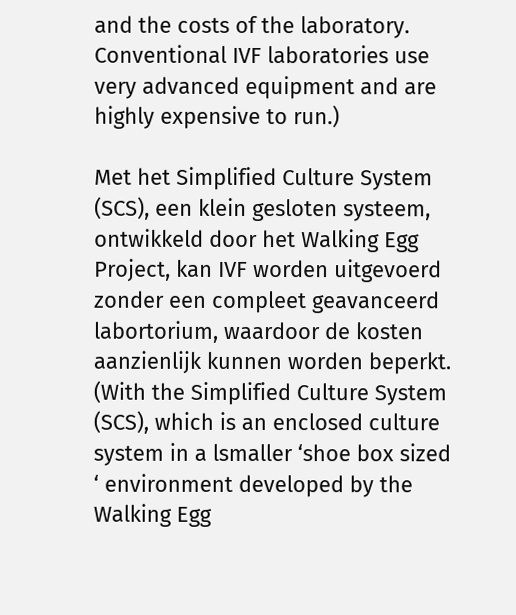and the costs of the laboratory. Conventional IVF laboratories use very advanced equipment and are highly expensive to run.)

Met het Simplified Culture System (SCS), een klein gesloten systeem, ontwikkeld door het Walking Egg Project, kan IVF worden uitgevoerd zonder een compleet geavanceerd labortorium, waardoor de kosten aanzienlijk kunnen worden beperkt. (With the Simplified Culture System (SCS), which is an enclosed culture system in a lsmaller ‘shoe box sized ‘ environment developed by the Walking Egg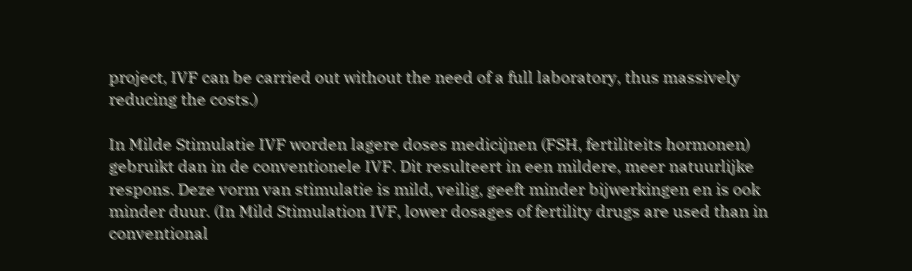project, IVF can be carried out without the need of a full laboratory, thus massively reducing the costs.)

In Milde Stimulatie IVF worden lagere doses medicijnen (FSH, fertiliteits hormonen) gebruikt dan in de conventionele IVF. Dit resulteert in een mildere, meer natuurlijke respons. Deze vorm van stimulatie is mild, veilig, geeft minder bijwerkingen en is ook minder duur. (In Mild Stimulation IVF, lower dosages of fertility drugs are used than in conventional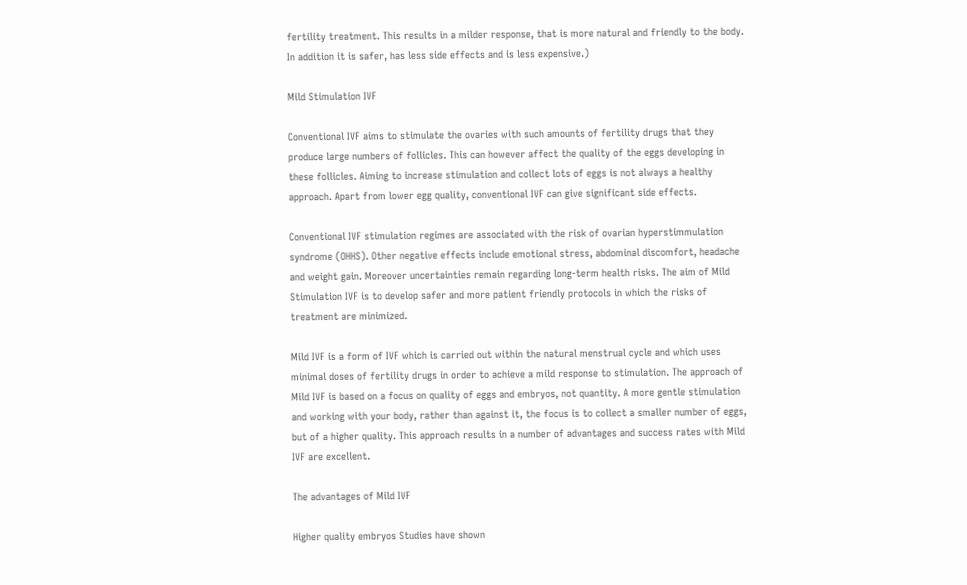fertility treatment. This results in a milder response, that is more natural and friendly to the body. In addition it is safer, has less side effects and is less expensive.)

Mild Stimulation IVF

Conventional IVF aims to stimulate the ovaries with such amounts of fertility drugs that they produce large numbers of follicles. This can however affect the quality of the eggs developing in these follicles. Aiming to increase stimulation and collect lots of eggs is not always a healthy approach. Apart from lower egg quality, conventional IVF can give significant side effects.

Conventional IVF stimulation regimes are associated with the risk of ovarian hyperstimmulation syndrome (OHHS). Other negative effects include emotional stress, abdominal discomfort, headache and weight gain. Moreover uncertainties remain regarding long-term health risks. The aim of Mild Stimulation IVF is to develop safer and more patient friendly protocols in which the risks of treatment are minimized.

Mild IVF is a form of IVF which is carried out within the natural menstrual cycle and which uses minimal doses of fertility drugs in order to achieve a mild response to stimulation. The approach of Mild IVF is based on a focus on quality of eggs and embryos, not quantity. A more gentle stimulation and working with your body, rather than against it, the focus is to collect a smaller number of eggs, but of a higher quality. This approach results in a number of advantages and success rates with Mild IVF are excellent.

The advantages of Mild IVF

Higher quality embryos Studies have shown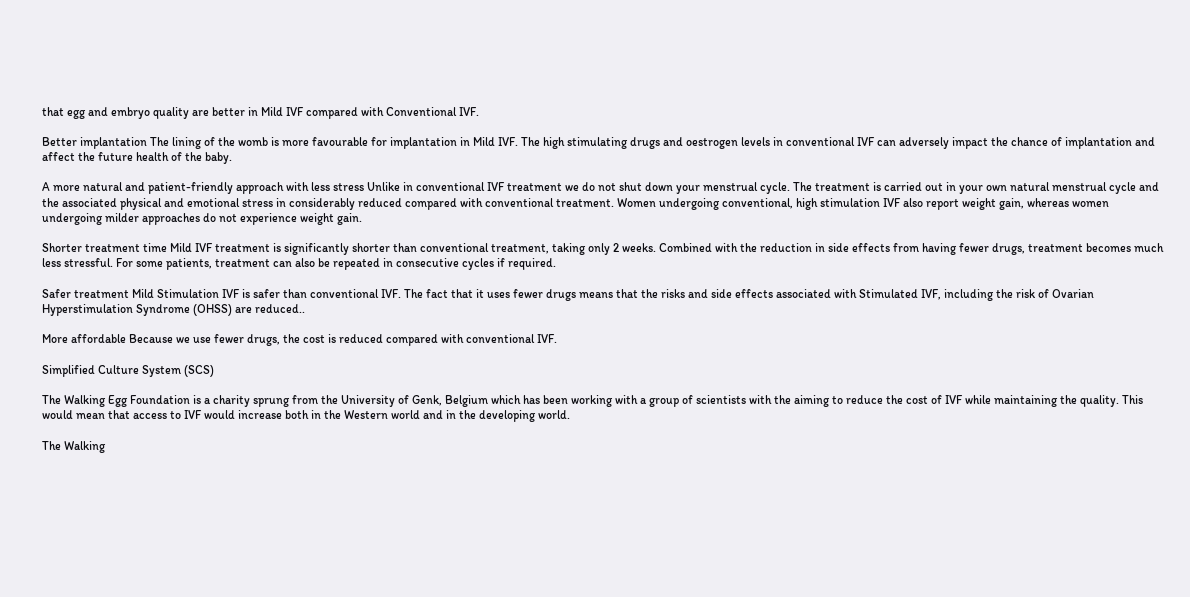that egg and embryo quality are better in Mild IVF compared with Conventional IVF.

Better implantation The lining of the womb is more favourable for implantation in Mild IVF. The high stimulating drugs and oestrogen levels in conventional IVF can adversely impact the chance of implantation and affect the future health of the baby.

A more natural and patient-friendly approach with less stress Unlike in conventional IVF treatment we do not shut down your menstrual cycle. The treatment is carried out in your own natural menstrual cycle and the associated physical and emotional stress in considerably reduced compared with conventional treatment. Women undergoing conventional, high stimulation IVF also report weight gain, whereas women undergoing milder approaches do not experience weight gain.

Shorter treatment time Mild IVF treatment is significantly shorter than conventional treatment, taking only 2 weeks. Combined with the reduction in side effects from having fewer drugs, treatment becomes much less stressful. For some patients, treatment can also be repeated in consecutive cycles if required.

Safer treatment Mild Stimulation IVF is safer than conventional IVF. The fact that it uses fewer drugs means that the risks and side effects associated with Stimulated IVF, including the risk of Ovarian Hyperstimulation Syndrome (OHSS) are reduced..

More affordable Because we use fewer drugs, the cost is reduced compared with conventional IVF.

Simplified Culture System (SCS)

The Walking Egg Foundation is a charity sprung from the University of Genk, Belgium which has been working with a group of scientists with the aiming to reduce the cost of IVF while maintaining the quality. This would mean that access to IVF would increase both in the Western world and in the developing world.

The Walking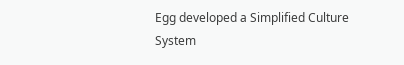Egg developed a Simplified Culture System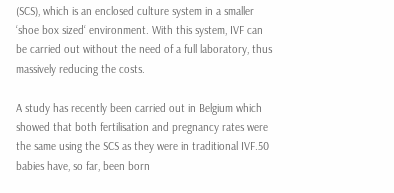(SCS), which is an enclosed culture system in a smaller ‘shoe box sized‘ environment. With this system, IVF can be carried out without the need of a full laboratory, thus massively reducing the costs.

A study has recently been carried out in Belgium which showed that both fertilisation and pregnancy rates were the same using the SCS as they were in traditional IVF.50 babies have, so far, been born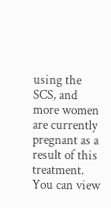using the SCS, and more women are currently pregnant as a result of this treatment. You can view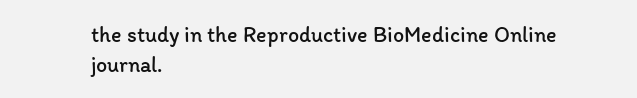the study in the Reproductive BioMedicine Online journal.